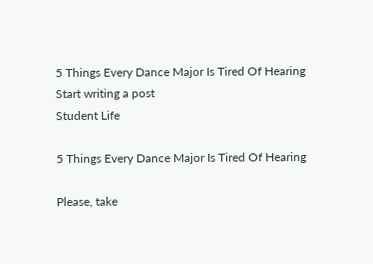5 Things Every Dance Major Is Tired Of Hearing
Start writing a post
Student Life

5 Things Every Dance Major Is Tired Of Hearing

Please, take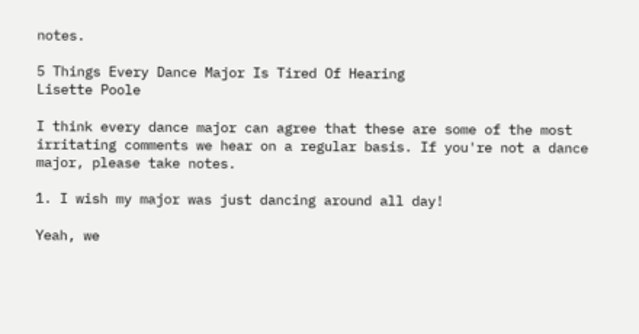notes.

5 Things Every Dance Major Is Tired Of Hearing
Lisette Poole

I think every dance major can agree that these are some of the most irritating comments we hear on a regular basis. If you're not a dance major, please take notes.

1. I wish my major was just dancing around all day!

Yeah, we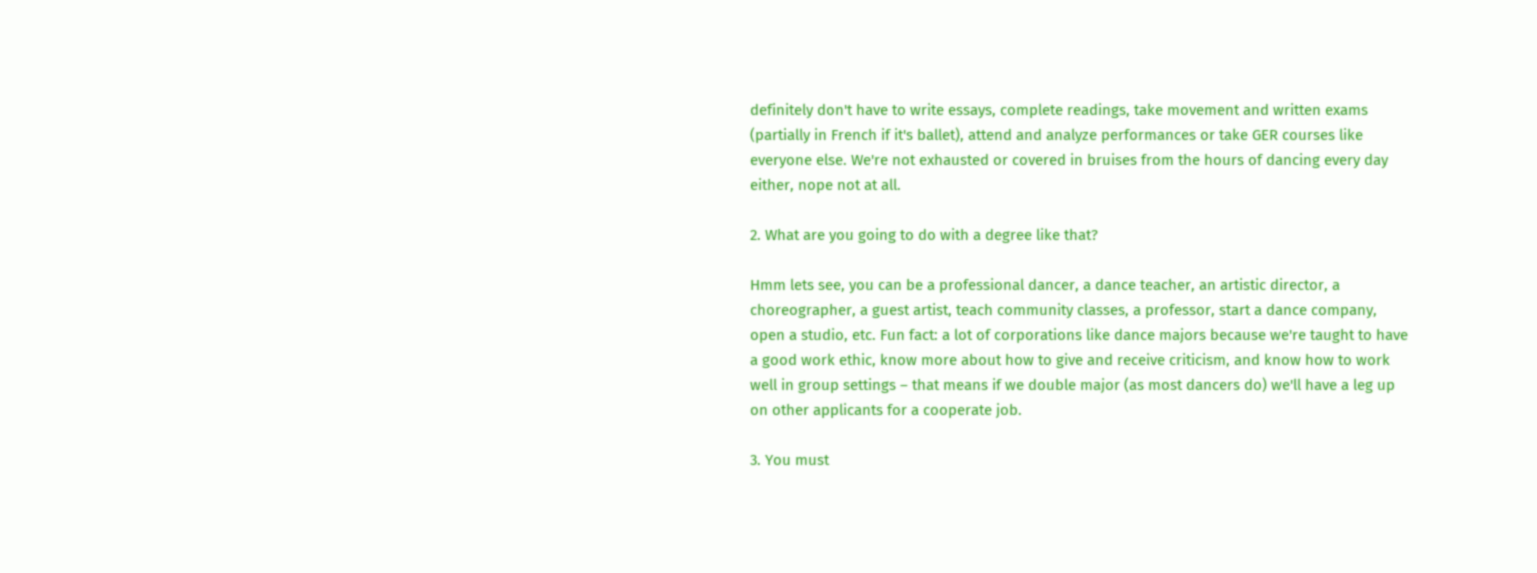definitely don't have to write essays, complete readings, take movement and written exams (partially in French if it's ballet), attend and analyze performances or take GER courses like everyone else. We're not exhausted or covered in bruises from the hours of dancing every day either, nope not at all.

2. What are you going to do with a degree like that?

Hmm lets see, you can be a professional dancer, a dance teacher, an artistic director, a choreographer, a guest artist, teach community classes, a professor, start a dance company, open a studio, etc. Fun fact: a lot of corporations like dance majors because we're taught to have a good work ethic, know more about how to give and receive criticism, and know how to work well in group settings – that means if we double major (as most dancers do) we'll have a leg up on other applicants for a cooperate job.

3. You must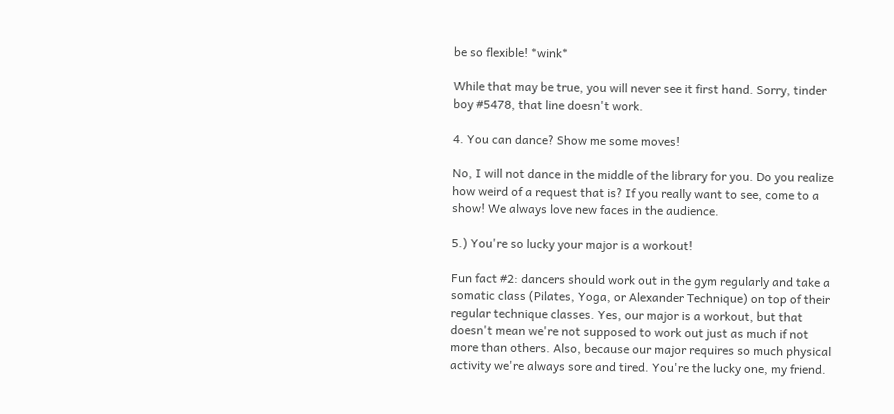be so flexible! *wink*

While that may be true, you will never see it first hand. Sorry, tinder boy #5478, that line doesn't work.

4. You can dance? Show me some moves!

No, I will not dance in the middle of the library for you. Do you realize how weird of a request that is? If you really want to see, come to a show! We always love new faces in the audience.

5.) You're so lucky your major is a workout!

Fun fact #2: dancers should work out in the gym regularly and take a somatic class (Pilates, Yoga, or Alexander Technique) on top of their regular technique classes. Yes, our major is a workout, but that doesn't mean we're not supposed to work out just as much if not more than others. Also, because our major requires so much physical activity we're always sore and tired. You're the lucky one, my friend.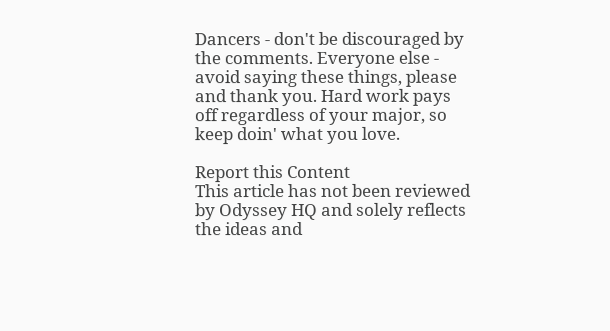Dancers - don't be discouraged by the comments. Everyone else - avoid saying these things, please and thank you. Hard work pays off regardless of your major, so keep doin' what you love.

Report this Content
This article has not been reviewed by Odyssey HQ and solely reflects the ideas and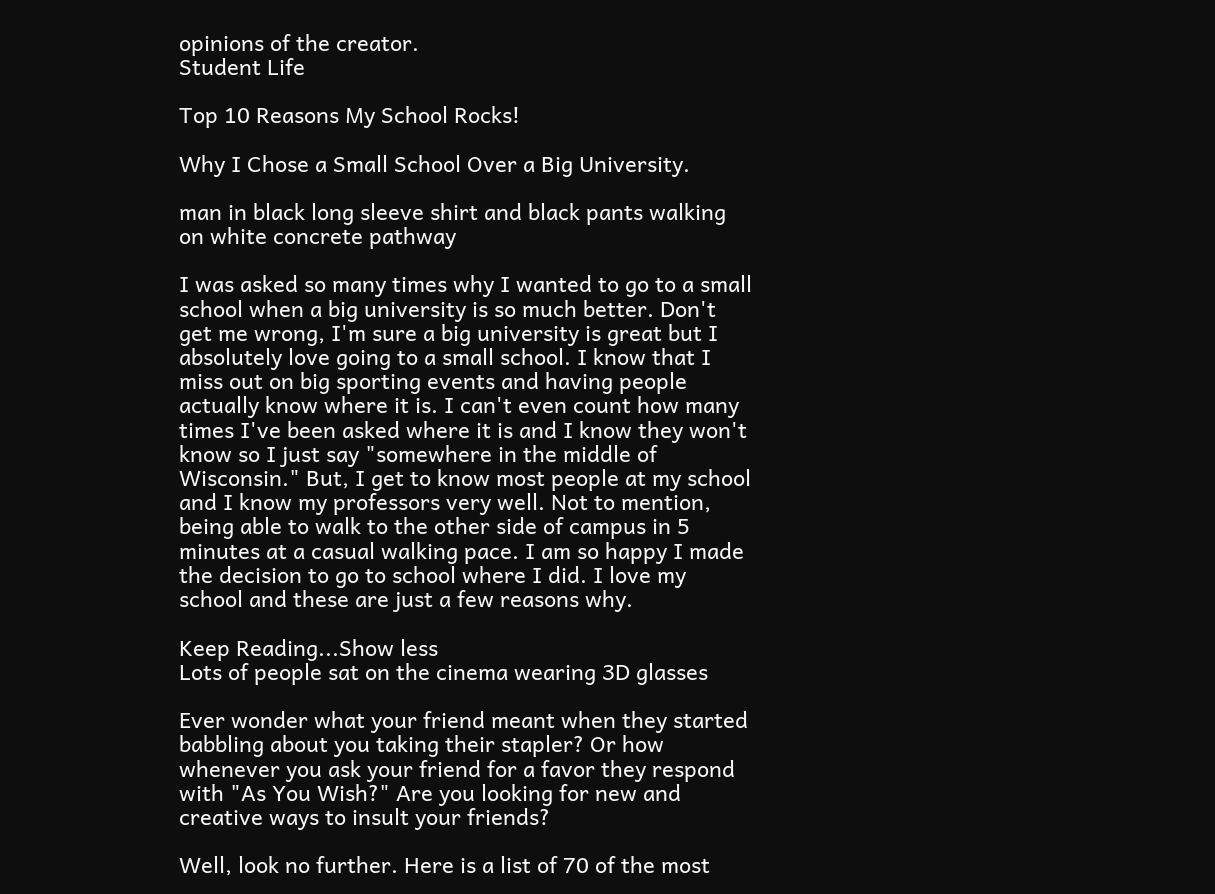opinions of the creator.
Student Life

Top 10 Reasons My School Rocks!

Why I Chose a Small School Over a Big University.

man in black long sleeve shirt and black pants walking on white concrete pathway

I was asked so many times why I wanted to go to a small school when a big university is so much better. Don't get me wrong, I'm sure a big university is great but I absolutely love going to a small school. I know that I miss out on big sporting events and having people actually know where it is. I can't even count how many times I've been asked where it is and I know they won't know so I just say "somewhere in the middle of Wisconsin." But, I get to know most people at my school and I know my professors very well. Not to mention, being able to walk to the other side of campus in 5 minutes at a casual walking pace. I am so happy I made the decision to go to school where I did. I love my school and these are just a few reasons why.

Keep Reading...Show less
Lots of people sat on the cinema wearing 3D glasses

Ever wonder what your friend meant when they started babbling about you taking their stapler? Or how whenever you ask your friend for a favor they respond with "As You Wish?" Are you looking for new and creative ways to insult your friends?

Well, look no further. Here is a list of 70 of the most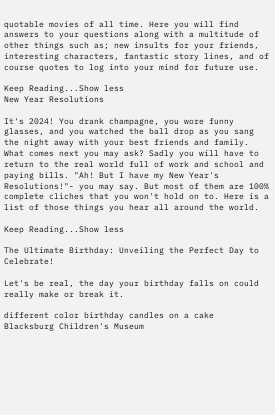quotable movies of all time. Here you will find answers to your questions along with a multitude of other things such as; new insults for your friends, interesting characters, fantastic story lines, and of course quotes to log into your mind for future use.

Keep Reading...Show less
New Year Resolutions

It's 2024! You drank champagne, you wore funny glasses, and you watched the ball drop as you sang the night away with your best friends and family. What comes next you may ask? Sadly you will have to return to the real world full of work and school and paying bills. "Ah! But I have my New Year's Resolutions!"- you may say. But most of them are 100% complete cliches that you won't hold on to. Here is a list of those things you hear all around the world.

Keep Reading...Show less

The Ultimate Birthday: Unveiling the Perfect Day to Celebrate!

Let's be real, the day your birthday falls on could really make or break it.

different color birthday candles on a cake
Blacksburg Children's Museum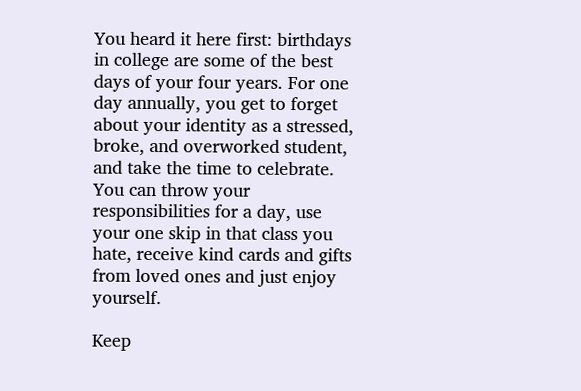You heard it here first: birthdays in college are some of the best days of your four years. For one day annually, you get to forget about your identity as a stressed, broke, and overworked student, and take the time to celebrate. You can throw your responsibilities for a day, use your one skip in that class you hate, receive kind cards and gifts from loved ones and just enjoy yourself.

Keep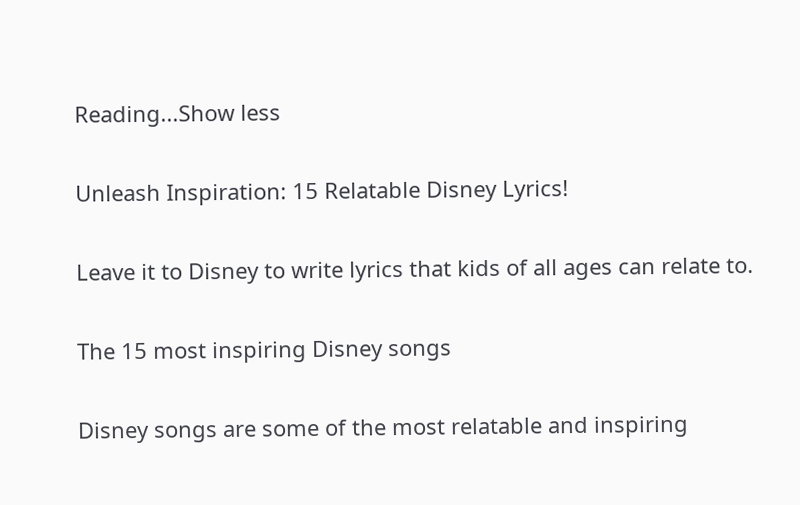Reading...Show less

Unleash Inspiration: 15 Relatable Disney Lyrics!

Leave it to Disney to write lyrics that kids of all ages can relate to.

The 15 most inspiring Disney songs

Disney songs are some of the most relatable and inspiring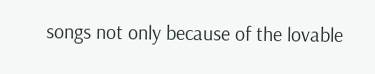songs not only because of the lovable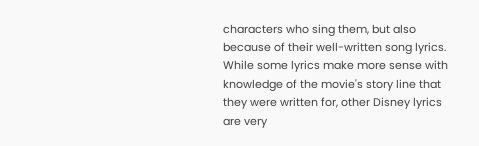characters who sing them, but also because of their well-written song lyrics. While some lyrics make more sense with knowledge of the movie's story line that they were written for, other Disney lyrics are very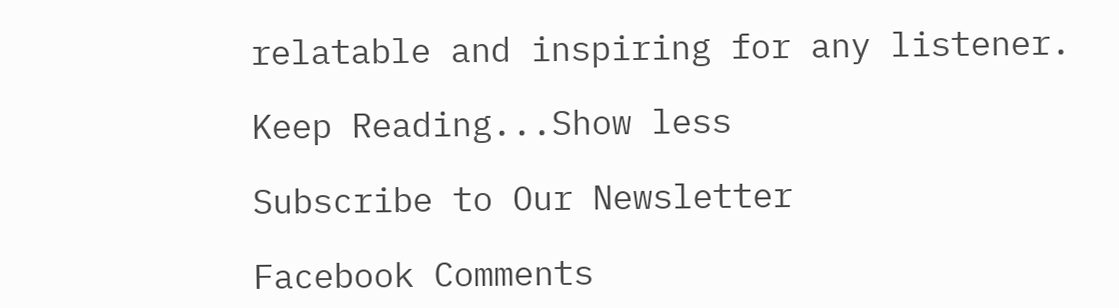relatable and inspiring for any listener.

Keep Reading...Show less

Subscribe to Our Newsletter

Facebook Comments